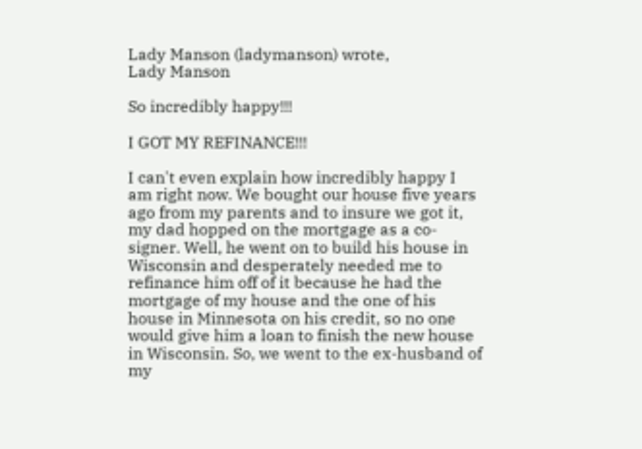Lady Manson (ladymanson) wrote,
Lady Manson

So incredibly happy!!!

I GOT MY REFINANCE!!!

I can't even explain how incredibly happy I am right now. We bought our house five years ago from my parents and to insure we got it, my dad hopped on the mortgage as a co-signer. Well, he went on to build his house in Wisconsin and desperately needed me to refinance him off of it because he had the mortgage of my house and the one of his house in Minnesota on his credit, so no one would give him a loan to finish the new house in Wisconsin. So, we went to the ex-husband of my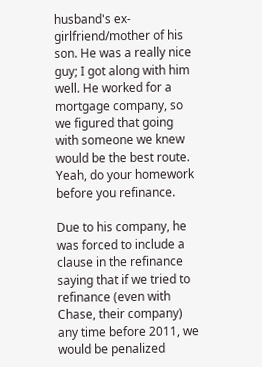husband's ex-girlfriend/mother of his son. He was a really nice guy; I got along with him well. He worked for a mortgage company, so we figured that going with someone we knew would be the best route. Yeah, do your homework before you refinance.

Due to his company, he was forced to include a clause in the refinance saying that if we tried to refinance (even with Chase, their company) any time before 2011, we would be penalized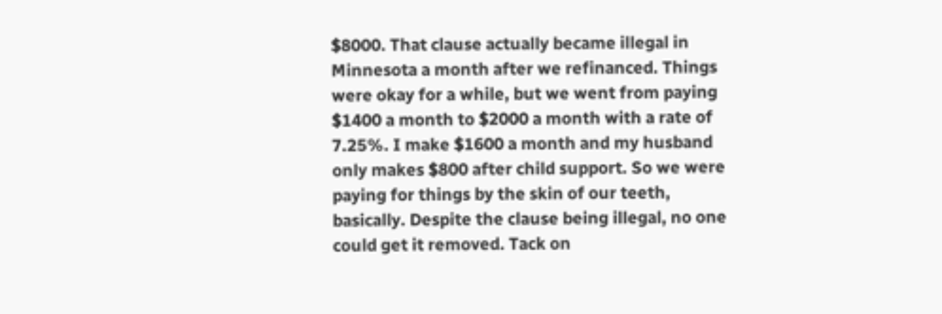$8000. That clause actually became illegal in Minnesota a month after we refinanced. Things were okay for a while, but we went from paying $1400 a month to $2000 a month with a rate of 7.25%. I make $1600 a month and my husband only makes $800 after child support. So we were paying for things by the skin of our teeth, basically. Despite the clause being illegal, no one could get it removed. Tack on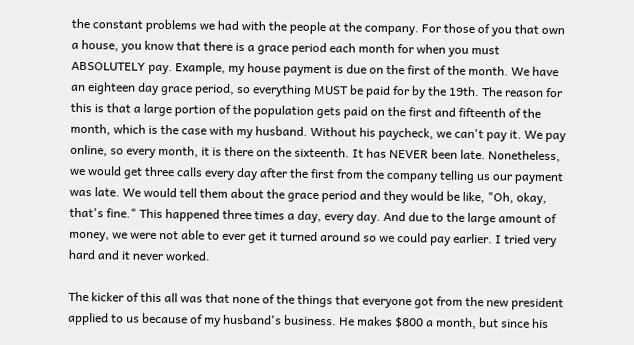the constant problems we had with the people at the company. For those of you that own a house, you know that there is a grace period each month for when you must ABSOLUTELY pay. Example, my house payment is due on the first of the month. We have an eighteen day grace period, so everything MUST be paid for by the 19th. The reason for this is that a large portion of the population gets paid on the first and fifteenth of the month, which is the case with my husband. Without his paycheck, we can't pay it. We pay online, so every month, it is there on the sixteenth. It has NEVER been late. Nonetheless, we would get three calls every day after the first from the company telling us our payment was late. We would tell them about the grace period and they would be like, "Oh, okay, that's fine." This happened three times a day, every day. And due to the large amount of money, we were not able to ever get it turned around so we could pay earlier. I tried very hard and it never worked.

The kicker of this all was that none of the things that everyone got from the new president applied to us because of my husband's business. He makes $800 a month, but since his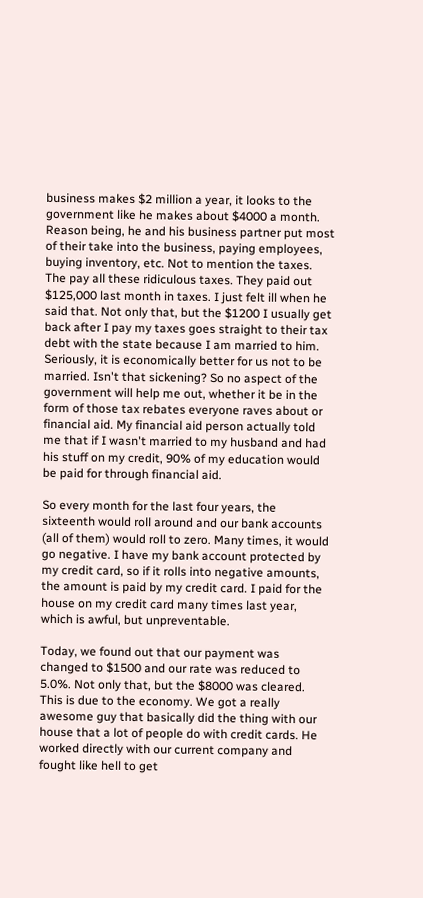business makes $2 million a year, it looks to the government like he makes about $4000 a month. Reason being, he and his business partner put most of their take into the business, paying employees, buying inventory, etc. Not to mention the taxes. The pay all these ridiculous taxes. They paid out $125,000 last month in taxes. I just felt ill when he said that. Not only that, but the $1200 I usually get back after I pay my taxes goes straight to their tax debt with the state because I am married to him. Seriously, it is economically better for us not to be married. Isn't that sickening? So no aspect of the government will help me out, whether it be in the form of those tax rebates everyone raves about or financial aid. My financial aid person actually told me that if I wasn't married to my husband and had his stuff on my credit, 90% of my education would be paid for through financial aid.

So every month for the last four years, the sixteenth would roll around and our bank accounts (all of them) would roll to zero. Many times, it would go negative. I have my bank account protected by my credit card, so if it rolls into negative amounts, the amount is paid by my credit card. I paid for the house on my credit card many times last year, which is awful, but unpreventable.

Today, we found out that our payment was changed to $1500 and our rate was reduced to 5.0%. Not only that, but the $8000 was cleared. This is due to the economy. We got a really awesome guy that basically did the thing with our house that a lot of people do with credit cards. He worked directly with our current company and fought like hell to get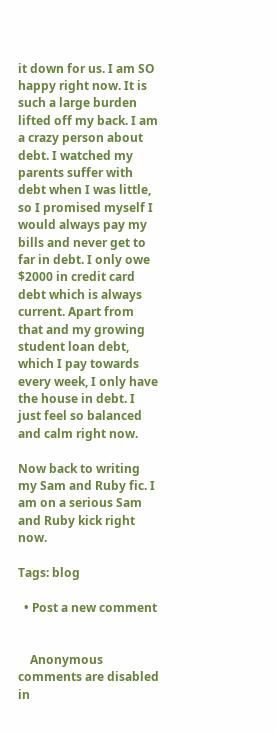it down for us. I am SO happy right now. It is such a large burden lifted off my back. I am a crazy person about debt. I watched my parents suffer with debt when I was little, so I promised myself I would always pay my bills and never get to far in debt. I only owe $2000 in credit card debt which is always current. Apart from that and my growing student loan debt, which I pay towards every week, I only have the house in debt. I just feel so balanced and calm right now.

Now back to writing my Sam and Ruby fic. I am on a serious Sam and Ruby kick right now.

Tags: blog

  • Post a new comment


    Anonymous comments are disabled in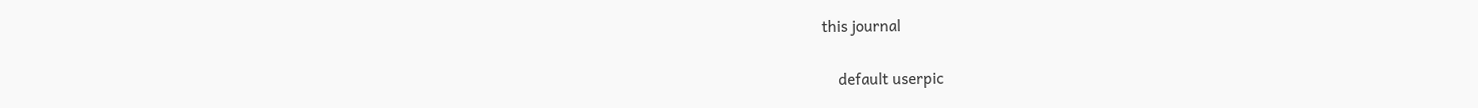this journal

    default userpic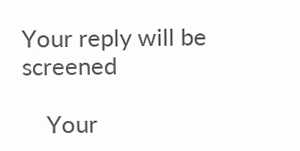Your reply will be screened

    Your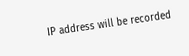IP address will be recorded